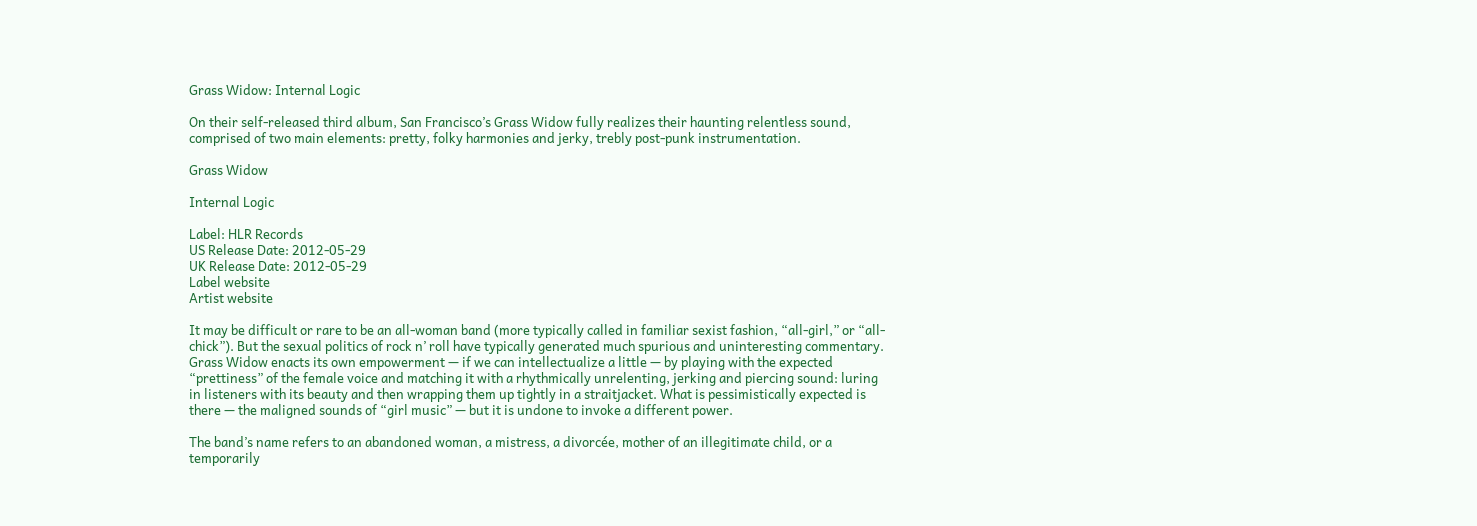Grass Widow: Internal Logic

On their self-released third album, San Francisco’s Grass Widow fully realizes their haunting relentless sound, comprised of two main elements: pretty, folky harmonies and jerky, trebly post-punk instrumentation.

Grass Widow

Internal Logic

Label: HLR Records
US Release Date: 2012-05-29
UK Release Date: 2012-05-29
Label website
Artist website

It may be difficult or rare to be an all-woman band (more typically called in familiar sexist fashion, “all-girl,” or “all-chick”). But the sexual politics of rock n’ roll have typically generated much spurious and uninteresting commentary. Grass Widow enacts its own empowerment — if we can intellectualize a little — by playing with the expected “prettiness” of the female voice and matching it with a rhythmically unrelenting, jerking and piercing sound: luring in listeners with its beauty and then wrapping them up tightly in a straitjacket. What is pessimistically expected is there — the maligned sounds of “girl music” — but it is undone to invoke a different power.

The band’s name refers to an abandoned woman, a mistress, a divorcée, mother of an illegitimate child, or a temporarily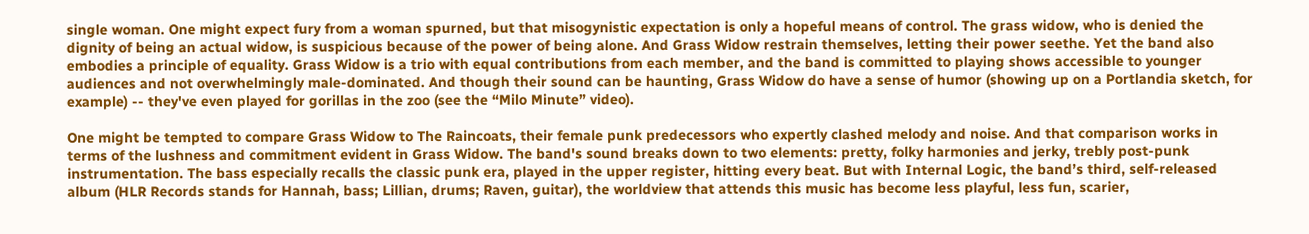single woman. One might expect fury from a woman spurned, but that misogynistic expectation is only a hopeful means of control. The grass widow, who is denied the dignity of being an actual widow, is suspicious because of the power of being alone. And Grass Widow restrain themselves, letting their power seethe. Yet the band also embodies a principle of equality. Grass Widow is a trio with equal contributions from each member, and the band is committed to playing shows accessible to younger audiences and not overwhelmingly male-dominated. And though their sound can be haunting, Grass Widow do have a sense of humor (showing up on a Portlandia sketch, for example) -- they've even played for gorillas in the zoo (see the “Milo Minute” video).

One might be tempted to compare Grass Widow to The Raincoats, their female punk predecessors who expertly clashed melody and noise. And that comparison works in terms of the lushness and commitment evident in Grass Widow. The band's sound breaks down to two elements: pretty, folky harmonies and jerky, trebly post-punk instrumentation. The bass especially recalls the classic punk era, played in the upper register, hitting every beat. But with Internal Logic, the band’s third, self-released album (HLR Records stands for Hannah, bass; Lillian, drums; Raven, guitar), the worldview that attends this music has become less playful, less fun, scarier,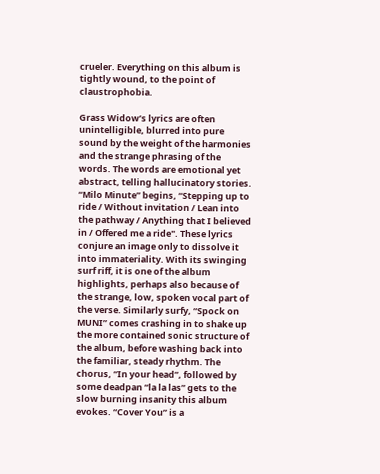crueler. Everything on this album is tightly wound, to the point of claustrophobia.

Grass Widow’s lyrics are often unintelligible, blurred into pure sound by the weight of the harmonies and the strange phrasing of the words. The words are emotional yet abstract, telling hallucinatory stories. “Milo Minute” begins, “Stepping up to ride / Without invitation / Lean into the pathway / Anything that I believed in / Offered me a ride". These lyrics conjure an image only to dissolve it into immateriality. With its swinging surf riff, it is one of the album highlights, perhaps also because of the strange, low, spoken vocal part of the verse. Similarly surfy, “Spock on MUNI” comes crashing in to shake up the more contained sonic structure of the album, before washing back into the familiar, steady rhythm. The chorus, “In your head”, followed by some deadpan “la la las” gets to the slow burning insanity this album evokes. “Cover You” is a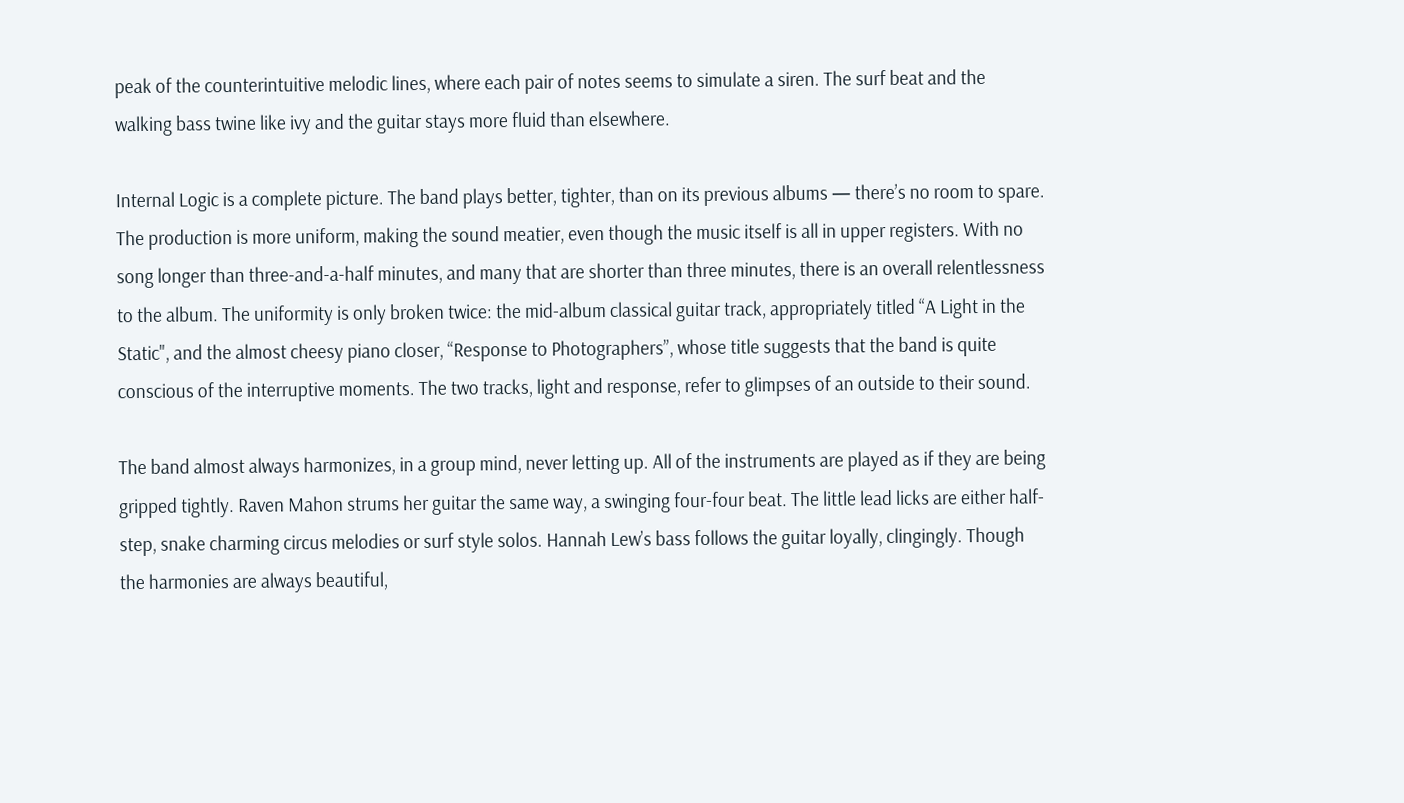peak of the counterintuitive melodic lines, where each pair of notes seems to simulate a siren. The surf beat and the walking bass twine like ivy and the guitar stays more fluid than elsewhere.

Internal Logic is a complete picture. The band plays better, tighter, than on its previous albums — there’s no room to spare. The production is more uniform, making the sound meatier, even though the music itself is all in upper registers. With no song longer than three-and-a-half minutes, and many that are shorter than three minutes, there is an overall relentlessness to the album. The uniformity is only broken twice: the mid-album classical guitar track, appropriately titled “A Light in the Static", and the almost cheesy piano closer, “Response to Photographers”, whose title suggests that the band is quite conscious of the interruptive moments. The two tracks, light and response, refer to glimpses of an outside to their sound.

The band almost always harmonizes, in a group mind, never letting up. All of the instruments are played as if they are being gripped tightly. Raven Mahon strums her guitar the same way, a swinging four-four beat. The little lead licks are either half-step, snake charming circus melodies or surf style solos. Hannah Lew’s bass follows the guitar loyally, clingingly. Though the harmonies are always beautiful,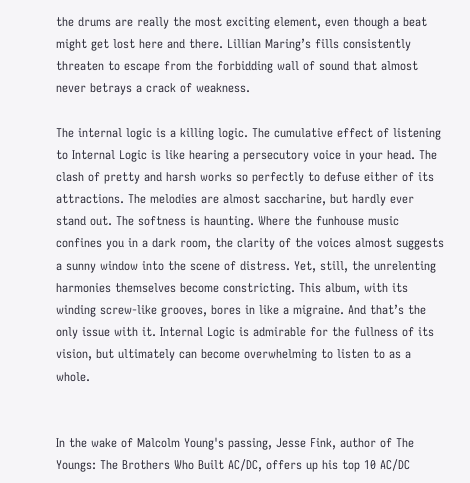the drums are really the most exciting element, even though a beat might get lost here and there. Lillian Maring’s fills consistently threaten to escape from the forbidding wall of sound that almost never betrays a crack of weakness.

The internal logic is a killing logic. The cumulative effect of listening to Internal Logic is like hearing a persecutory voice in your head. The clash of pretty and harsh works so perfectly to defuse either of its attractions. The melodies are almost saccharine, but hardly ever stand out. The softness is haunting. Where the funhouse music confines you in a dark room, the clarity of the voices almost suggests a sunny window into the scene of distress. Yet, still, the unrelenting harmonies themselves become constricting. This album, with its winding screw-like grooves, bores in like a migraine. And that’s the only issue with it. Internal Logic is admirable for the fullness of its vision, but ultimately can become overwhelming to listen to as a whole.


In the wake of Malcolm Young's passing, Jesse Fink, author of The Youngs: The Brothers Who Built AC/DC, offers up his top 10 AC/DC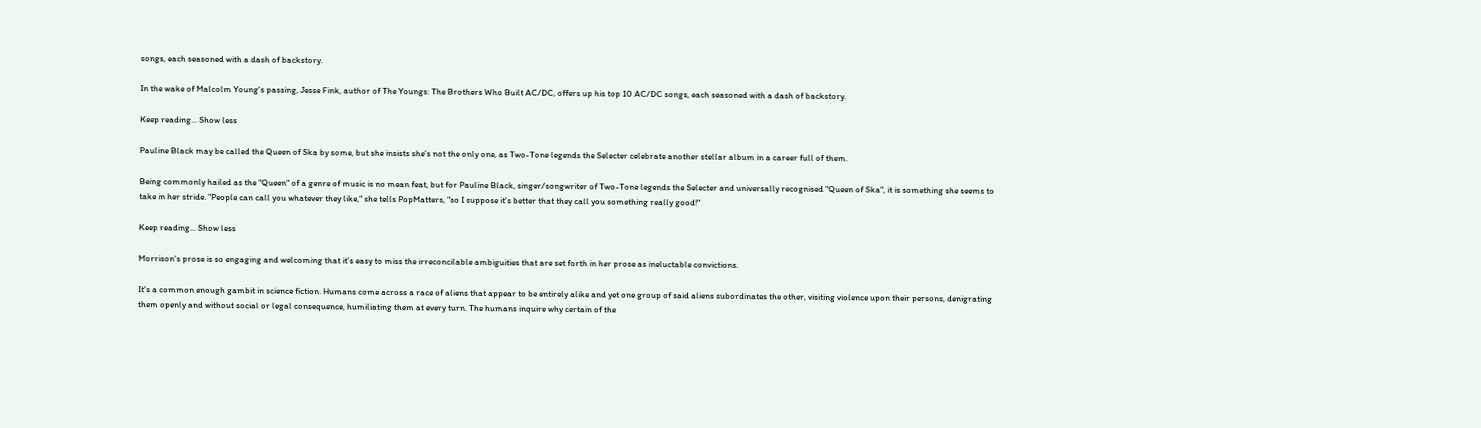songs, each seasoned with a dash of backstory.

In the wake of Malcolm Young's passing, Jesse Fink, author of The Youngs: The Brothers Who Built AC/DC, offers up his top 10 AC/DC songs, each seasoned with a dash of backstory.

Keep reading... Show less

Pauline Black may be called the Queen of Ska by some, but she insists she's not the only one, as Two-Tone legends the Selecter celebrate another stellar album in a career full of them.

Being commonly hailed as the "Queen" of a genre of music is no mean feat, but for Pauline Black, singer/songwriter of Two-Tone legends the Selecter and universally recognised "Queen of Ska", it is something she seems to take in her stride. "People can call you whatever they like," she tells PopMatters, "so I suppose it's better that they call you something really good!"

Keep reading... Show less

Morrison's prose is so engaging and welcoming that it's easy to miss the irreconcilable ambiguities that are set forth in her prose as ineluctable convictions.

It's a common enough gambit in science fiction. Humans come across a race of aliens that appear to be entirely alike and yet one group of said aliens subordinates the other, visiting violence upon their persons, denigrating them openly and without social or legal consequence, humiliating them at every turn. The humans inquire why certain of the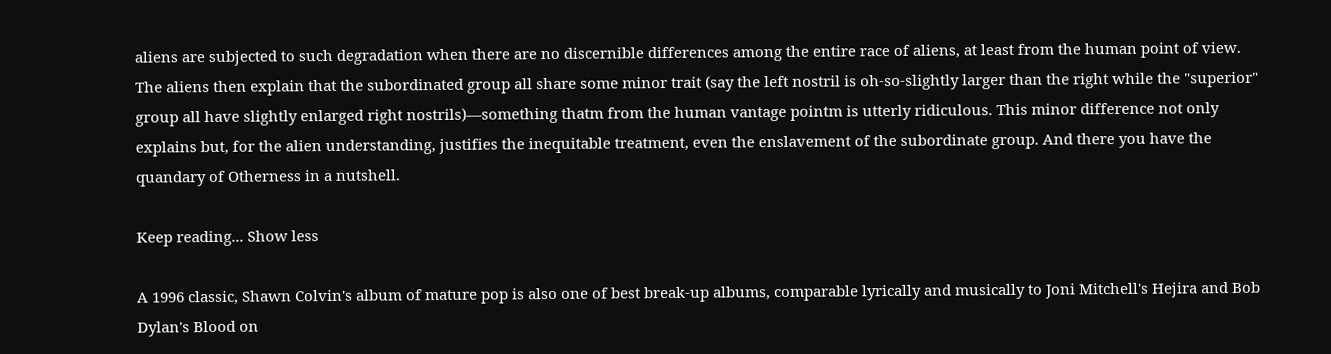aliens are subjected to such degradation when there are no discernible differences among the entire race of aliens, at least from the human point of view. The aliens then explain that the subordinated group all share some minor trait (say the left nostril is oh-so-slightly larger than the right while the "superior" group all have slightly enlarged right nostrils)—something thatm from the human vantage pointm is utterly ridiculous. This minor difference not only explains but, for the alien understanding, justifies the inequitable treatment, even the enslavement of the subordinate group. And there you have the quandary of Otherness in a nutshell.

Keep reading... Show less

A 1996 classic, Shawn Colvin's album of mature pop is also one of best break-up albums, comparable lyrically and musically to Joni Mitchell's Hejira and Bob Dylan's Blood on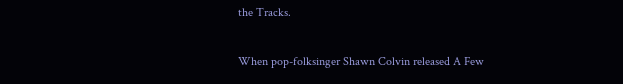the Tracks.

When pop-folksinger Shawn Colvin released A Few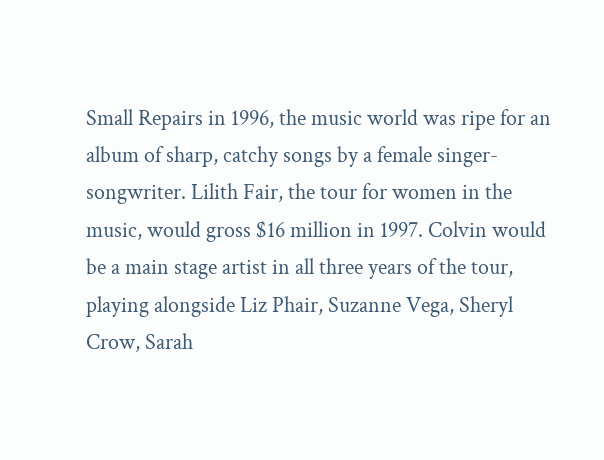Small Repairs in 1996, the music world was ripe for an album of sharp, catchy songs by a female singer-songwriter. Lilith Fair, the tour for women in the music, would gross $16 million in 1997. Colvin would be a main stage artist in all three years of the tour, playing alongside Liz Phair, Suzanne Vega, Sheryl Crow, Sarah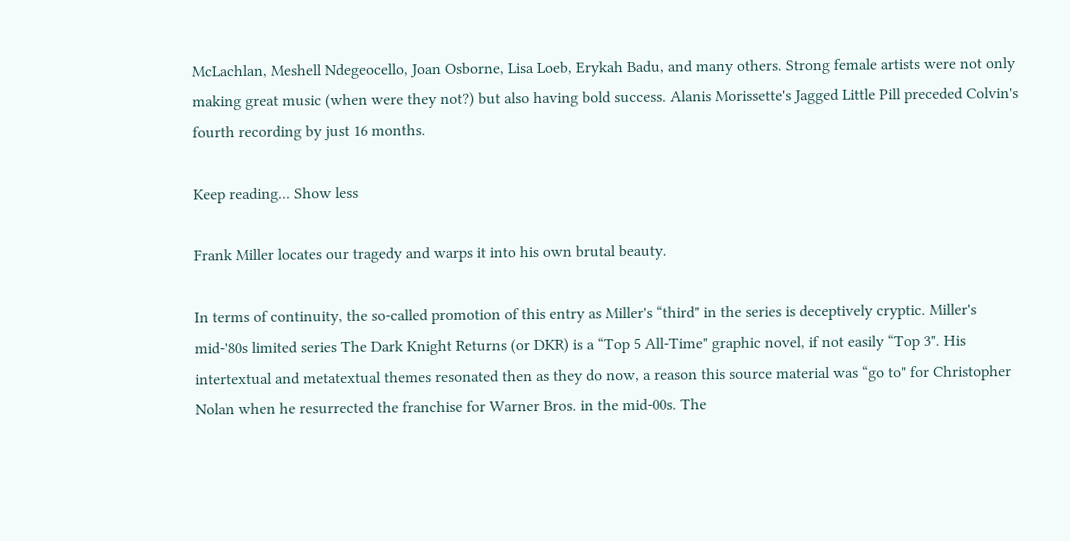McLachlan, Meshell Ndegeocello, Joan Osborne, Lisa Loeb, Erykah Badu, and many others. Strong female artists were not only making great music (when were they not?) but also having bold success. Alanis Morissette's Jagged Little Pill preceded Colvin's fourth recording by just 16 months.

Keep reading... Show less

Frank Miller locates our tragedy and warps it into his own brutal beauty.

In terms of continuity, the so-called promotion of this entry as Miller's “third" in the series is deceptively cryptic. Miller's mid-'80s limited series The Dark Knight Returns (or DKR) is a “Top 5 All-Time" graphic novel, if not easily “Top 3". His intertextual and metatextual themes resonated then as they do now, a reason this source material was “go to" for Christopher Nolan when he resurrected the franchise for Warner Bros. in the mid-00s. The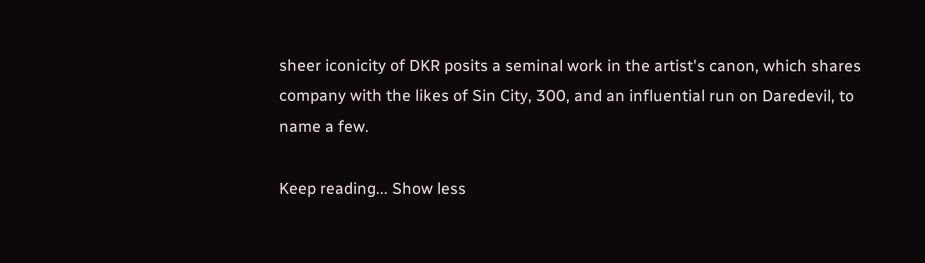sheer iconicity of DKR posits a seminal work in the artist's canon, which shares company with the likes of Sin City, 300, and an influential run on Daredevil, to name a few.

Keep reading... Show less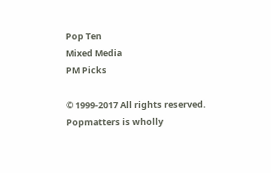Pop Ten
Mixed Media
PM Picks

© 1999-2017 All rights reserved.
Popmatters is wholly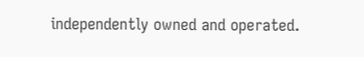independently owned and operated.